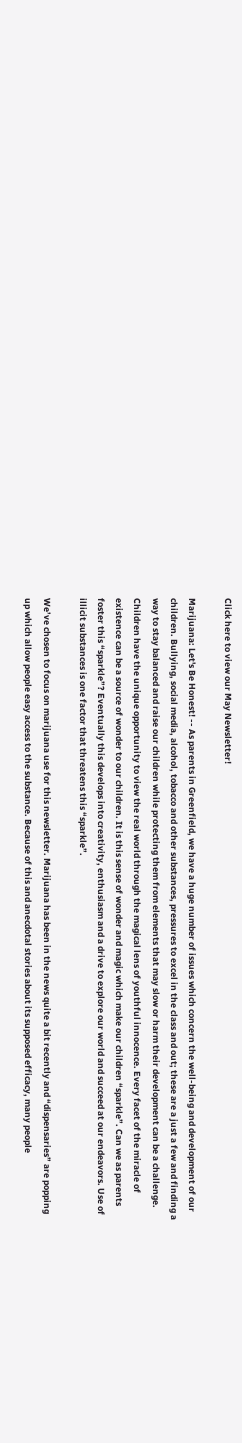Click here to view our May Newsletter!

Marijuana: Let's Be Honest! -- As parents in Greenfield, we have a huge number of issues which concern the well-being and development of our children. Bullying, social media, alcohol, tobacco and other substances, pressures to excel in the class and out; these are a just a few and finding a way to stay balanced and raise our children while protecting them from elements that may slow or harm their development can be a challenge. Children have the unique opportunity to view the real world through the magical lens of youthful innocence. Every facet of the miracle of existence can be a source of wonder to our children. It is this sense of wonder and magic which make our children “sparkle”. Can we as parents foster this “sparkle”? Eventually this develops into creativity, enthusiasm and a drive to explore our world and succeed at our endeavors. Use of illicit substances is one factor that threatens this “sparkle”.

We’ve chosen to focus on marijuana use for this newsletter. Marijuana has been in the news quite a bit recently and “dispensaries” are popping up which allow people easy access to the substance. Because of this and anecdotal stories about its supposed efficacy, many people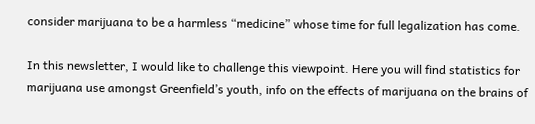consider marijuana to be a harmless “medicine” whose time for full legalization has come.

In this newsletter, I would like to challenge this viewpoint. Here you will find statistics for marijuana use amongst Greenfield’s youth, info on the effects of marijuana on the brains of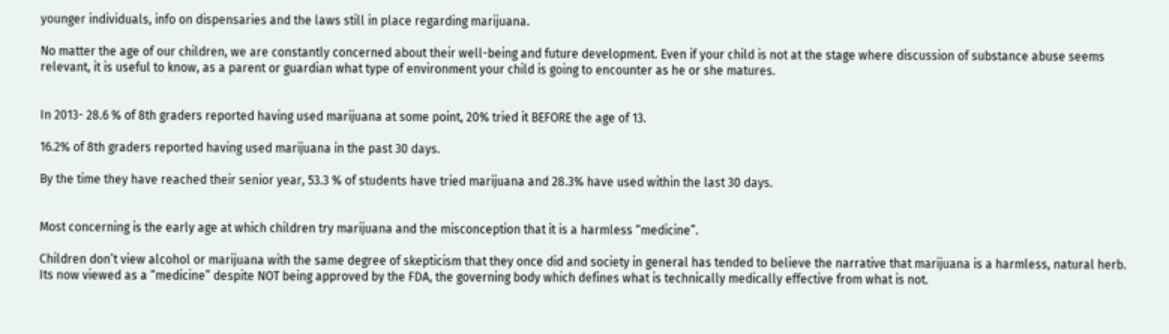younger individuals, info on dispensaries and the laws still in place regarding marijuana.

No matter the age of our children, we are constantly concerned about their well-being and future development. Even if your child is not at the stage where discussion of substance abuse seems relevant, it is useful to know, as a parent or guardian what type of environment your child is going to encounter as he or she matures.


In 2013- 28.6 % of 8th graders reported having used marijuana at some point, 20% tried it BEFORE the age of 13.

16.2% of 8th graders reported having used marijuana in the past 30 days.

By the time they have reached their senior year, 53.3 % of students have tried marijuana and 28.3% have used within the last 30 days.


Most concerning is the early age at which children try marijuana and the misconception that it is a harmless “medicine”.

Children don’t view alcohol or marijuana with the same degree of skepticism that they once did and society in general has tended to believe the narrative that marijuana is a harmless, natural herb.  Its now viewed as a “medicine” despite NOT being approved by the FDA, the governing body which defines what is technically medically effective from what is not.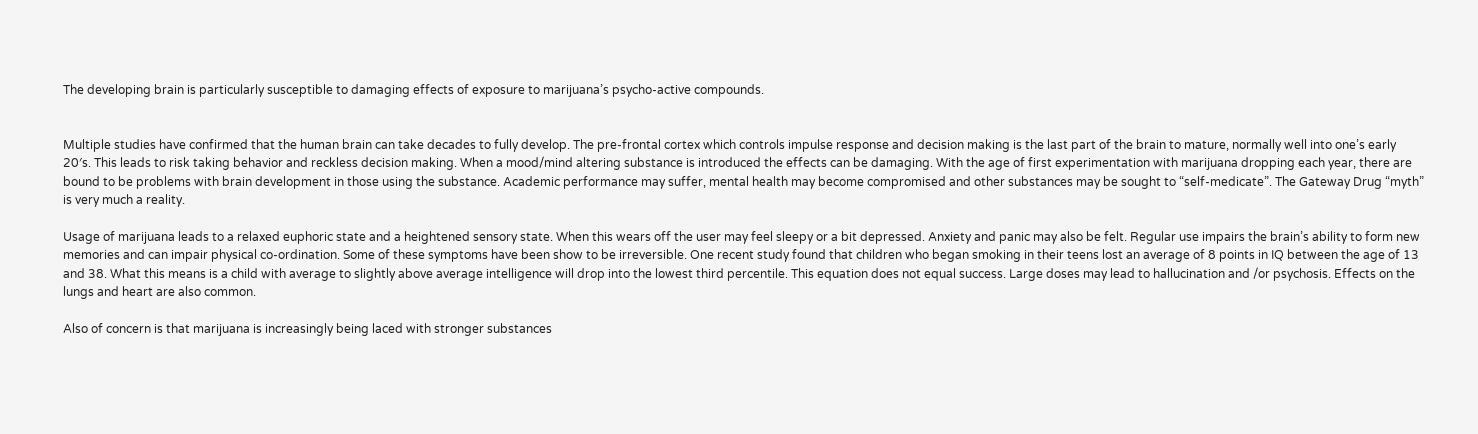The developing brain is particularly susceptible to damaging effects of exposure to marijuana’s psycho-active compounds.


Multiple studies have confirmed that the human brain can take decades to fully develop. The pre-frontal cortex which controls impulse response and decision making is the last part of the brain to mature, normally well into one’s early 20′s. This leads to risk taking behavior and reckless decision making. When a mood/mind altering substance is introduced the effects can be damaging. With the age of first experimentation with marijuana dropping each year, there are bound to be problems with brain development in those using the substance. Academic performance may suffer, mental health may become compromised and other substances may be sought to “self-medicate”. The Gateway Drug “myth” is very much a reality.

Usage of marijuana leads to a relaxed euphoric state and a heightened sensory state. When this wears off the user may feel sleepy or a bit depressed. Anxiety and panic may also be felt. Regular use impairs the brain’s ability to form new memories and can impair physical co-ordination. Some of these symptoms have been show to be irreversible. One recent study found that children who began smoking in their teens lost an average of 8 points in IQ between the age of 13 and 38. What this means is a child with average to slightly above average intelligence will drop into the lowest third percentile. This equation does not equal success. Large doses may lead to hallucination and /or psychosis. Effects on the lungs and heart are also common.

Also of concern is that marijuana is increasingly being laced with stronger substances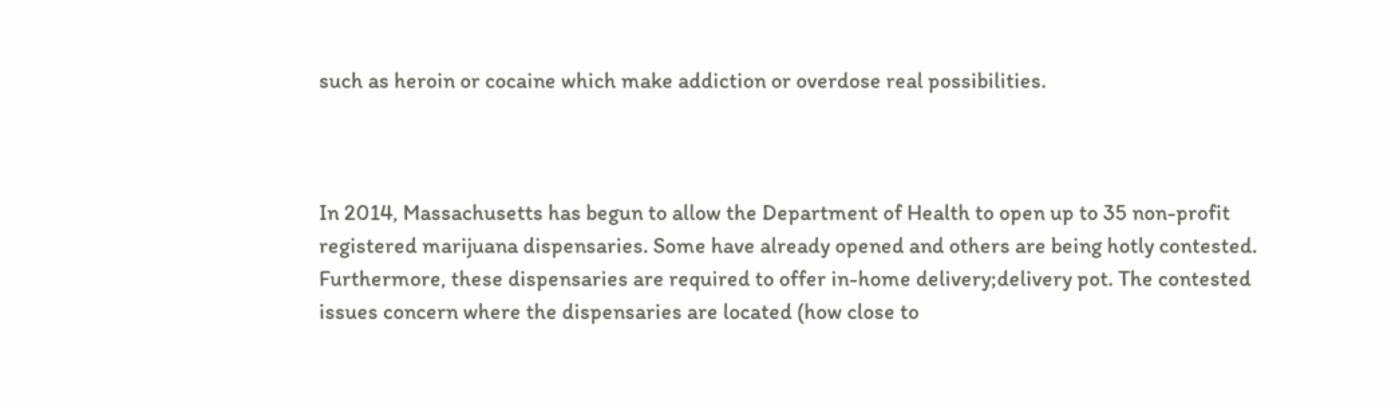such as heroin or cocaine which make addiction or overdose real possibilities.



In 2014, Massachusetts has begun to allow the Department of Health to open up to 35 non-profit registered marijuana dispensaries. Some have already opened and others are being hotly contested. Furthermore, these dispensaries are required to offer in-home delivery;delivery pot. The contested issues concern where the dispensaries are located (how close to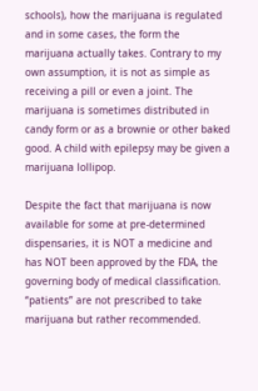schools), how the marijuana is regulated and in some cases, the form the marijuana actually takes. Contrary to my own assumption, it is not as simple as receiving a pill or even a joint. The marijuana is sometimes distributed in candy form or as a brownie or other baked good. A child with epilepsy may be given a marijuana lollipop.

Despite the fact that marijuana is now available for some at pre-determined dispensaries, it is NOT a medicine and has NOT been approved by the FDA, the governing body of medical classification. “patients” are not prescribed to take marijuana but rather recommended.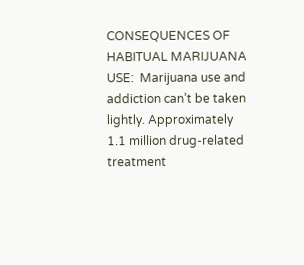CONSEQUENCES OF HABITUAL MARIJUANA USE:  Marijuana use and addiction can’t be taken lightly. Approximately 1.1 million drug-related treatment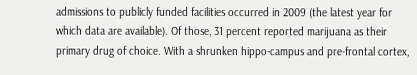admissions to publicly funded facilities occurred in 2009 (the latest year for which data are available). Of those, 31 percent reported marijuana as their primary drug of choice. With a shrunken hippo-campus and pre-frontal cortex,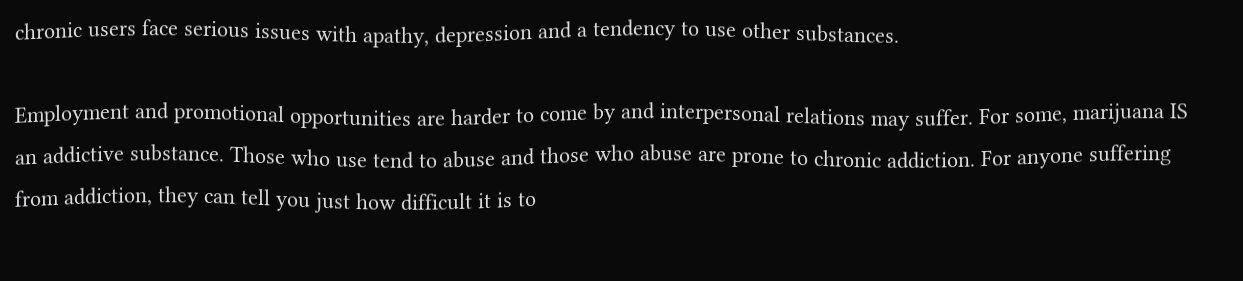chronic users face serious issues with apathy, depression and a tendency to use other substances.

Employment and promotional opportunities are harder to come by and interpersonal relations may suffer. For some, marijuana IS an addictive substance. Those who use tend to abuse and those who abuse are prone to chronic addiction. For anyone suffering from addiction, they can tell you just how difficult it is to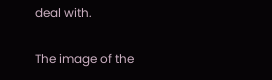deal with.

The image of the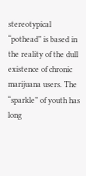stereotypical “pothead” is based in the reality of the dull existence of chronic marijuana users. The “sparkle” of youth has long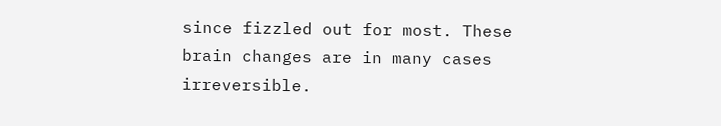since fizzled out for most. These brain changes are in many cases irreversible.